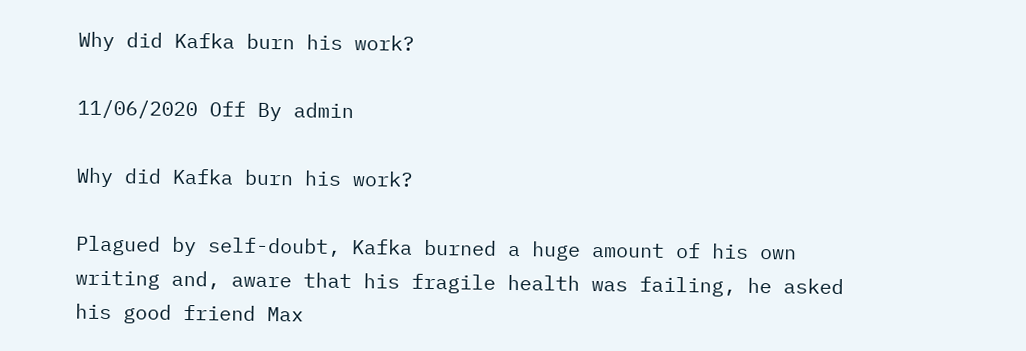Why did Kafka burn his work?

11/06/2020 Off By admin

Why did Kafka burn his work?

Plagued by self-doubt, Kafka burned a huge amount of his own writing and, aware that his fragile health was failing, he asked his good friend Max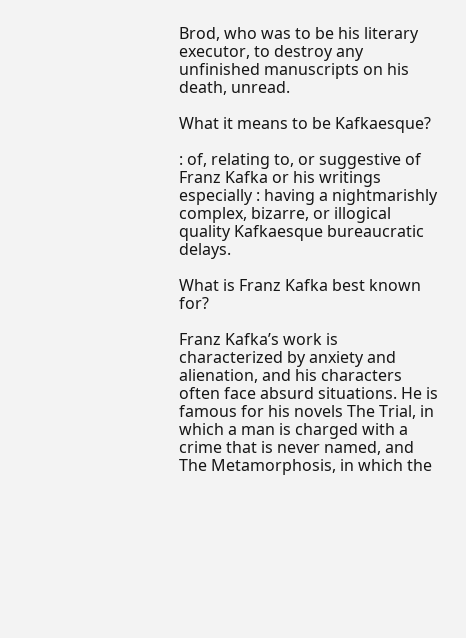Brod, who was to be his literary executor, to destroy any unfinished manuscripts on his death, unread.

What it means to be Kafkaesque?

: of, relating to, or suggestive of Franz Kafka or his writings especially : having a nightmarishly complex, bizarre, or illogical quality Kafkaesque bureaucratic delays.

What is Franz Kafka best known for?

Franz Kafka’s work is characterized by anxiety and alienation, and his characters often face absurd situations. He is famous for his novels The Trial, in which a man is charged with a crime that is never named, and The Metamorphosis, in which the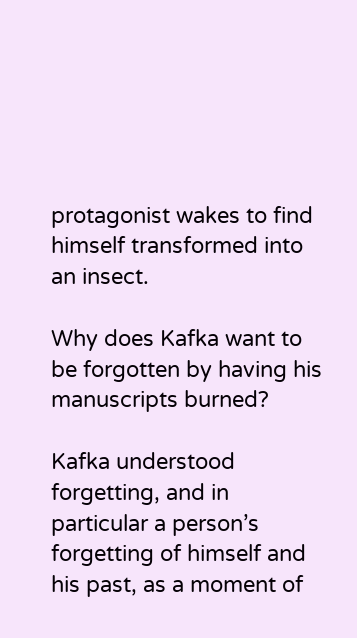protagonist wakes to find himself transformed into an insect.

Why does Kafka want to be forgotten by having his manuscripts burned?

Kafka understood forgetting, and in particular a person’s forgetting of himself and his past, as a moment of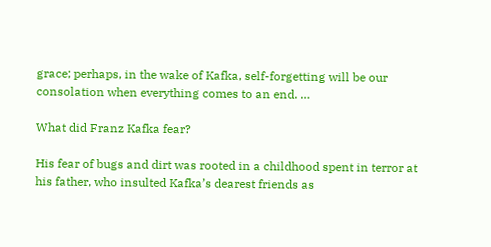grace; perhaps, in the wake of Kafka, self-forgetting will be our consolation when everything comes to an end. …

What did Franz Kafka fear?

His fear of bugs and dirt was rooted in a childhood spent in terror at his father, who insulted Kafka’s dearest friends as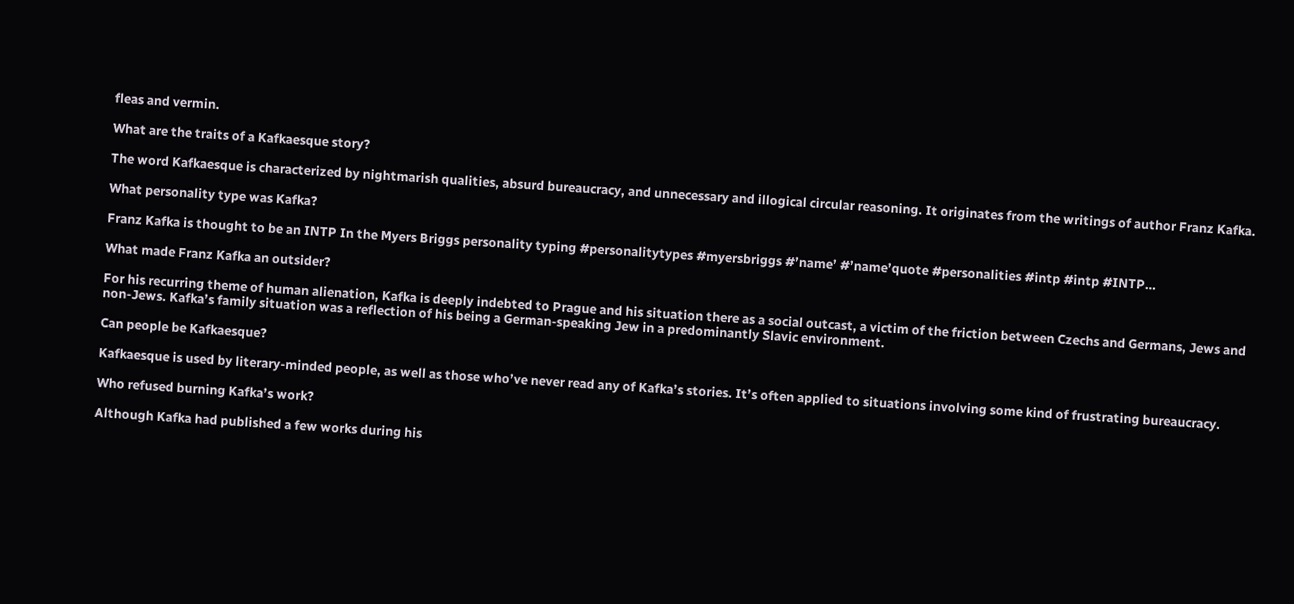fleas and vermin.

What are the traits of a Kafkaesque story?

The word Kafkaesque is characterized by nightmarish qualities, absurd bureaucracy, and unnecessary and illogical circular reasoning. It originates from the writings of author Franz Kafka.

What personality type was Kafka?

Franz Kafka is thought to be an INTP In the Myers Briggs personality typing #personalitytypes #myersbriggs #’name’ #’name’quote #personalities #intp #intp #INTP…

What made Franz Kafka an outsider?

For his recurring theme of human alienation, Kafka is deeply indebted to Prague and his situation there as a social outcast, a victim of the friction between Czechs and Germans, Jews and non-Jews. Kafka’s family situation was a reflection of his being a German-speaking Jew in a predominantly Slavic environment.

Can people be Kafkaesque?

Kafkaesque is used by literary-minded people, as well as those who’ve never read any of Kafka’s stories. It’s often applied to situations involving some kind of frustrating bureaucracy.

Who refused burning Kafka’s work?

Although Kafka had published a few works during his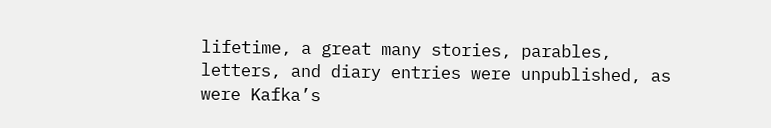lifetime, a great many stories, parables, letters, and diary entries were unpublished, as were Kafka’s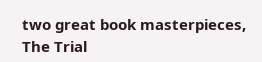two great book masterpieces, The Trial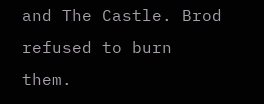and The Castle. Brod refused to burn them.